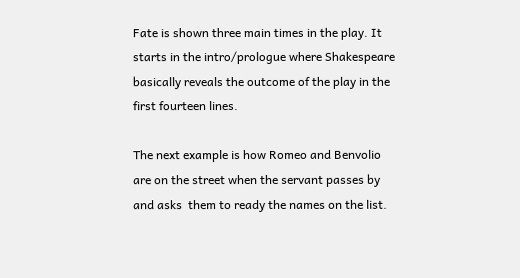Fate is shown three main times in the play. It starts in the intro/prologue where Shakespeare basically reveals the outcome of the play in the first fourteen lines.

The next example is how Romeo and Benvolio are on the street when the servant passes by and asks  them to ready the names on the list.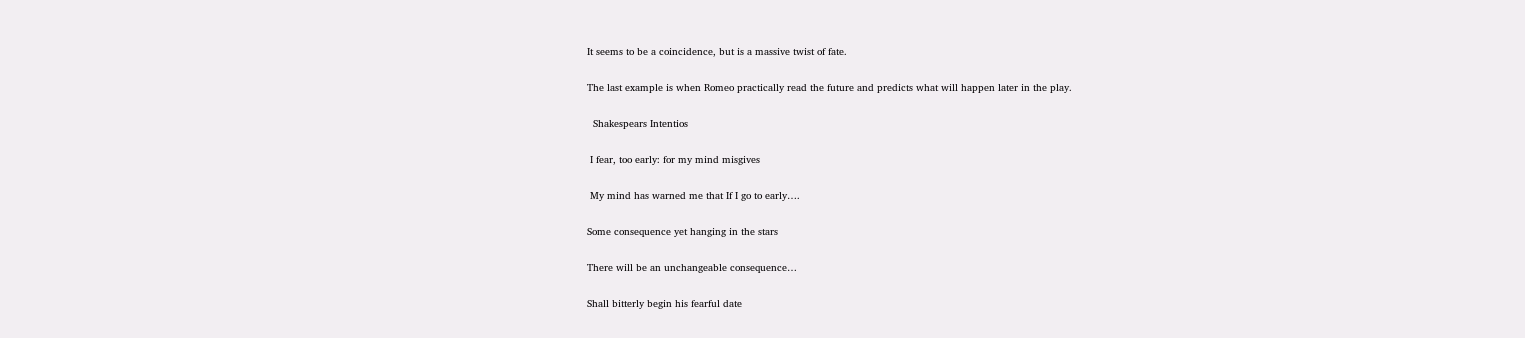It seems to be a coincidence, but is a massive twist of fate.

The last example is when Romeo practically read the future and predicts what will happen later in the play.

  Shakespears Intentios

 I fear, too early: for my mind misgives

 My mind has warned me that If I go to early….

Some consequence yet hanging in the stars

There will be an unchangeable consequence…

Shall bitterly begin his fearful date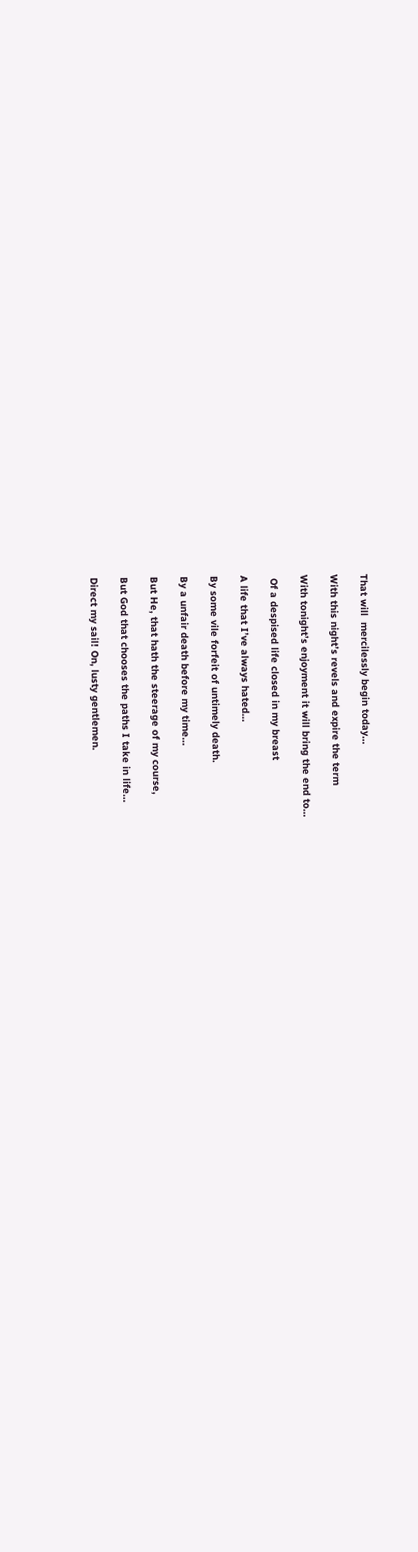That will  mercilessly begin today…

With this night’s revels and expire the term

With tonight’s enjoyment it will bring the end to…

 Of a despised life closed in my breast

A life that I’ve always hated…

By some vile forfeit of untimely death.

By a unfair death before my time…

But He, that hath the steerage of my course,

But God that chooses the paths I take in life…

Direct my sail! On, lusty gentlemen.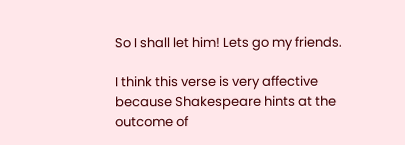So I shall let him! Lets go my friends.

I think this verse is very affective because Shakespeare hints at the outcome of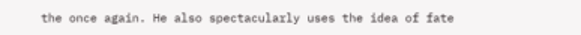the once again. He also spectacularly uses the idea of fate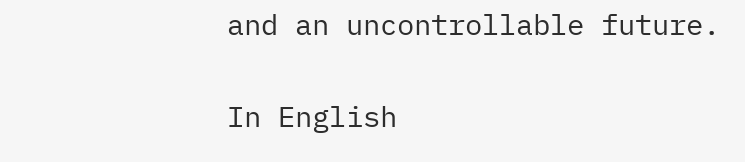and an uncontrollable future.

In English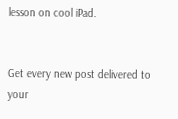lesson on cool iPad.


Get every new post delivered to your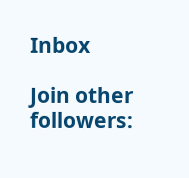Inbox

Join other followers: